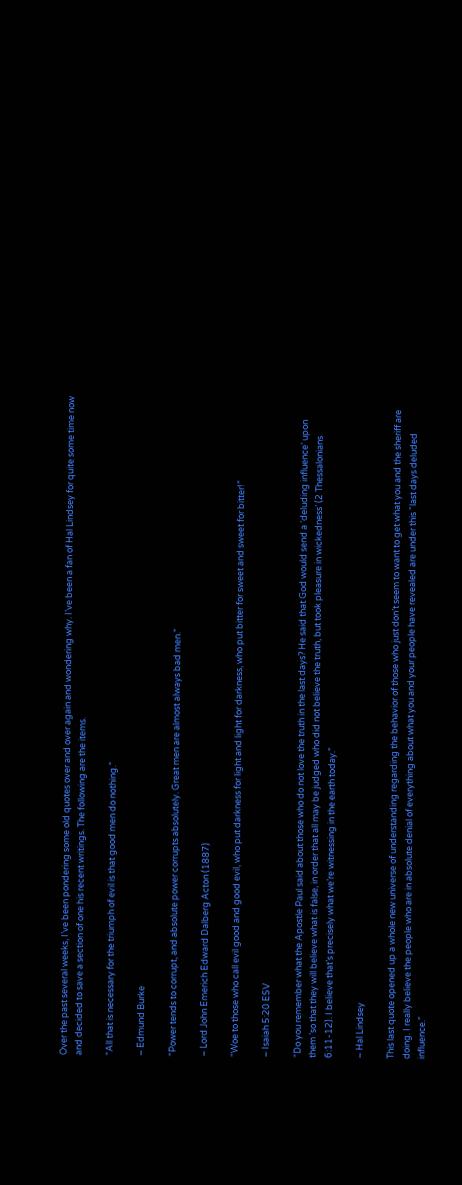Over the past several weeks, I’ve been pondering some old quotes over and over again and wondering why. I’ve been a fan of Hal Lindsey for quite some time now and decided to save a section of one his recent writings. The following are the items.

“All that is necessary for the triumph of evil is that good men do nothing.”

– Edmund Burke

“Power tends to corrupt, and absolute power corrupts absolutely. Great men are almost always bad men.”

– Lord John Emerich Edward Dalberg Acton (1887)

“Woe to those who call evil good and good evil, who put darkness for light and light for darkness, who put bitter for sweet and sweet for bitter!”

– Isaiah 5:20 ESV

“Do you remember what the Apostle Paul said about those who do not love the truth in the last days? He said that God would send a ‘deluding influence’ upon them ‘so that they will believe what is false, in order that all may be judged who did not believe the truth, but took pleasure in wickedness’ (2 Thessalonians 6:11-12). I believe that’s precisely what we’re witnessing in the earth today.”

– Hal Lindsey

This last quote opened up a whole new universe of understanding regarding the behavior of those who just don’t seem to want to get what you and the sheriff are doing. I really believe the people who are in absolute denial of everything about what you and your people have revealed are under this “last days deluded influence.”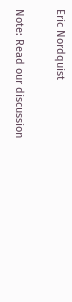Eric Nordquist

Note: Read our discussion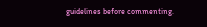guidelines before commenting.